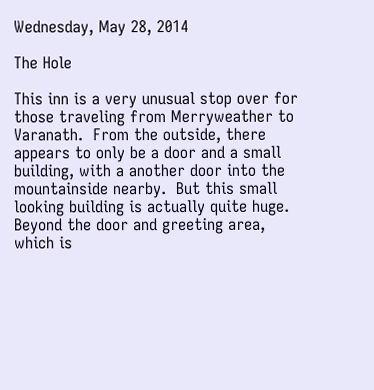Wednesday, May 28, 2014

The Hole

This inn is a very unusual stop over for those traveling from Merryweather to Varanath.  From the outside, there appears to only be a door and a small building, with a another door into the mountainside nearby.  But this small looking building is actually quite huge.  Beyond the door and greeting area, which is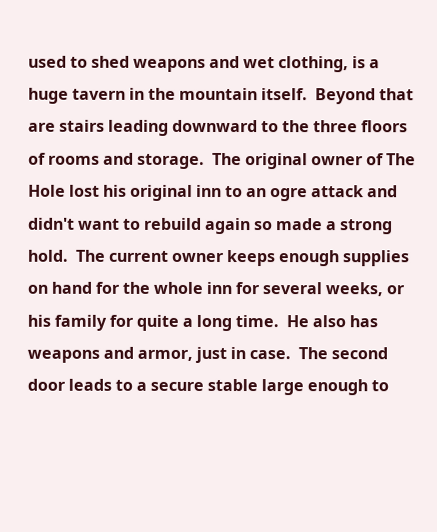used to shed weapons and wet clothing, is a huge tavern in the mountain itself.  Beyond that are stairs leading downward to the three floors of rooms and storage.  The original owner of The Hole lost his original inn to an ogre attack and didn't want to rebuild again so made a strong hold.  The current owner keeps enough supplies on hand for the whole inn for several weeks, or his family for quite a long time.  He also has weapons and armor, just in case.  The second door leads to a secure stable large enough to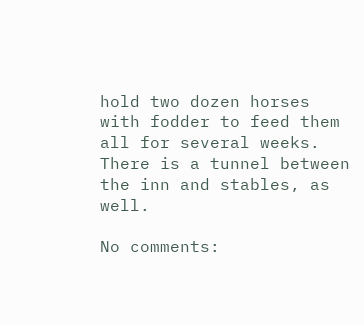hold two dozen horses with fodder to feed them all for several weeks. There is a tunnel between the inn and stables, as well.

No comments: